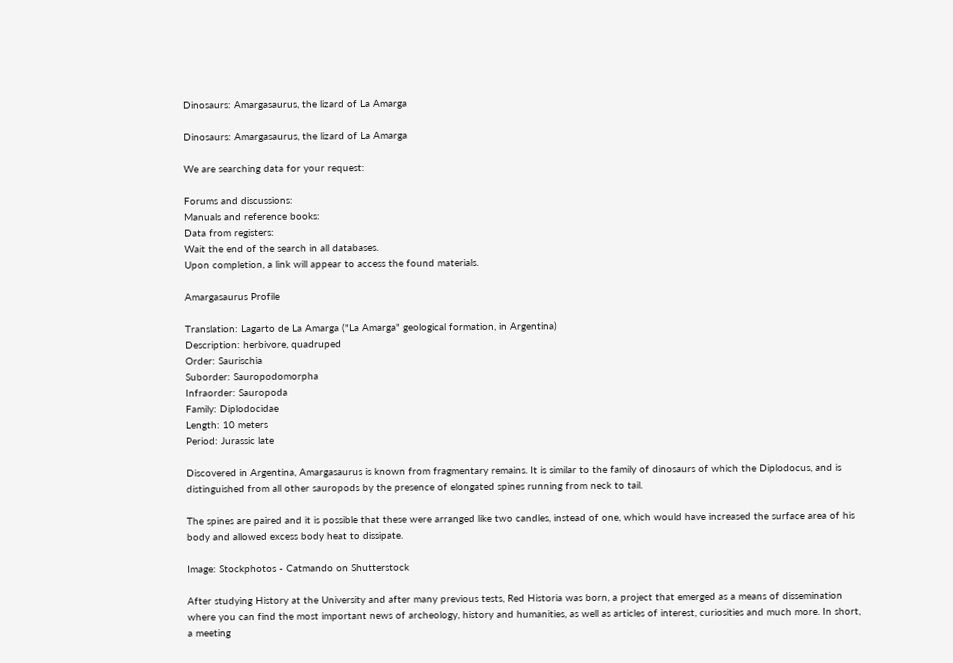Dinosaurs: Amargasaurus, the lizard of La Amarga

Dinosaurs: Amargasaurus, the lizard of La Amarga

We are searching data for your request:

Forums and discussions:
Manuals and reference books:
Data from registers:
Wait the end of the search in all databases.
Upon completion, a link will appear to access the found materials.

Amargasaurus Profile

Translation: Lagarto de La Amarga ("La Amarga" geological formation, in Argentina)
Description: herbivore, quadruped
Order: Saurischia
Suborder: Sauropodomorpha
Infraorder: Sauropoda
Family: Diplodocidae
Length: 10 meters
Period: Jurassic late

Discovered in Argentina, Amargasaurus is known from fragmentary remains. It is similar to the family of dinosaurs of which the Diplodocus, and is distinguished from all other sauropods by the presence of elongated spines running from neck to tail.

The spines are paired and it is possible that these were arranged like two candles, instead of one, which would have increased the surface area of his body and allowed excess body heat to dissipate.

Image: Stockphotos - Catmando on Shutterstock

After studying History at the University and after many previous tests, Red Historia was born, a project that emerged as a means of dissemination where you can find the most important news of archeology, history and humanities, as well as articles of interest, curiosities and much more. In short, a meeting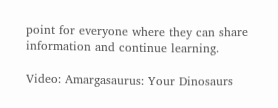point for everyone where they can share information and continue learning.

Video: Amargasaurus: Your Dinosaurs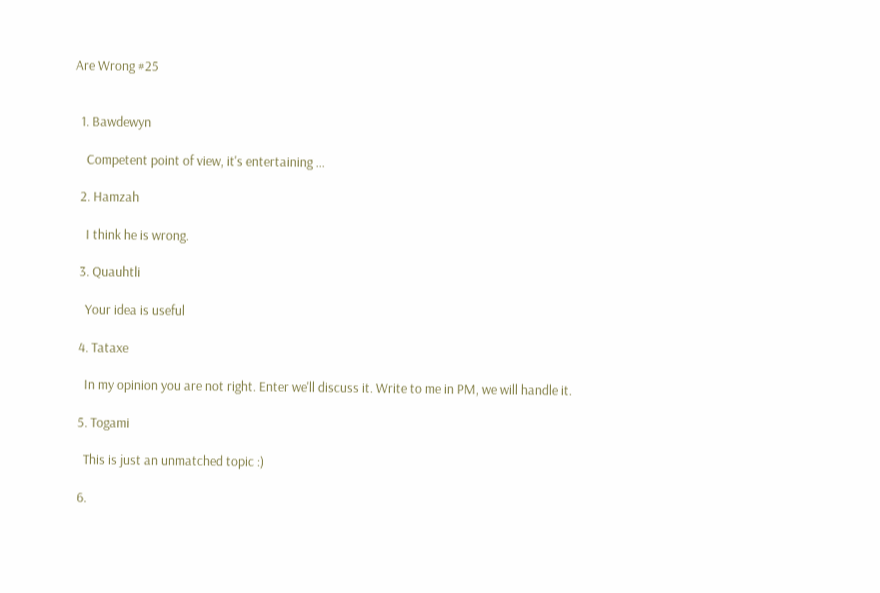Are Wrong #25


  1. Bawdewyn

    Competent point of view, it's entertaining ...

  2. Hamzah

    I think he is wrong.

  3. Quauhtli

    Your idea is useful

  4. Tataxe

    In my opinion you are not right. Enter we'll discuss it. Write to me in PM, we will handle it.

  5. Togami

    This is just an unmatched topic :)

  6.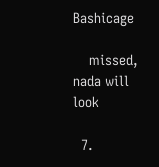Bashicage

    missed, nada will look

  7.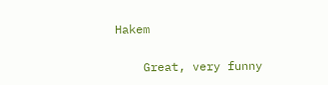Hakem

    Great, very funny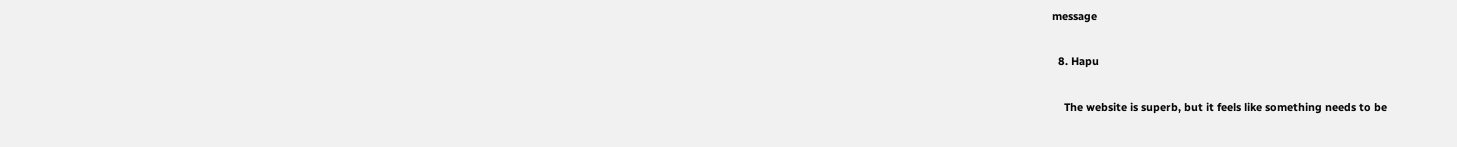message

  8. Hapu

    The website is superb, but it feels like something needs to be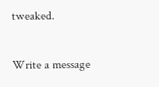tweaked.

Write a message